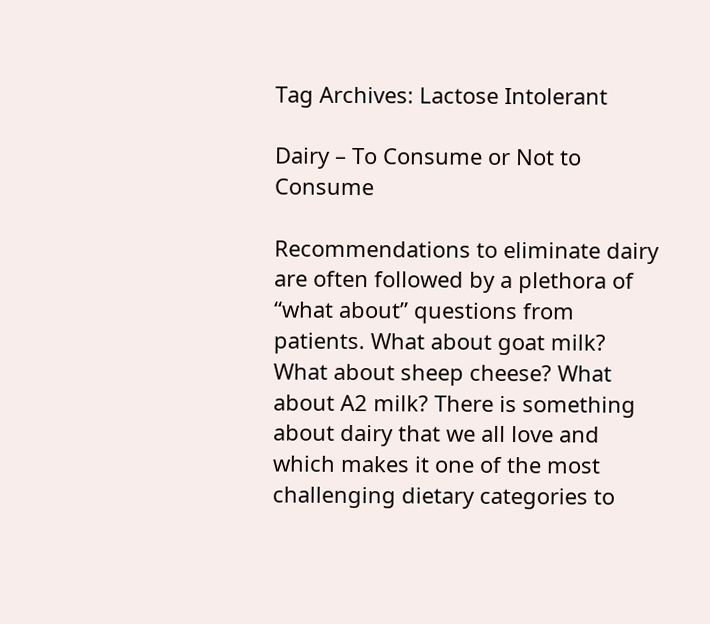Tag Archives: Lactose Intolerant

Dairy – To Consume or Not to Consume

Recommendations to eliminate dairy are often followed by a plethora of “what about” questions from patients. What about goat milk? What about sheep cheese? What about A2 milk? There is something about dairy that we all love and which makes it one of the most challenging dietary categories to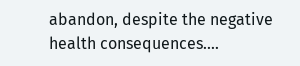abandon, despite the negative health consequences.…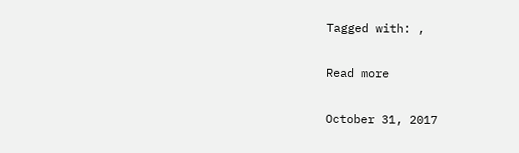Tagged with: ,

Read more

October 31, 2017